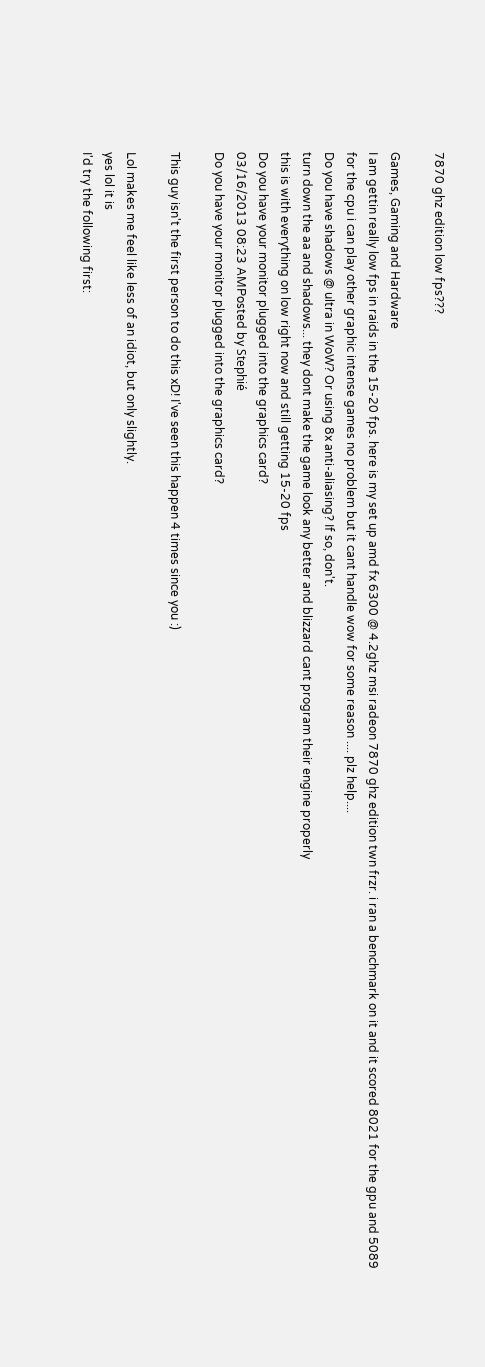7870 ghz edition low fps???

Games, Gaming and Hardware
I am gettin really low fps in raids in the 15-20 fps. here is my set up amd fx 6300 @ 4.2ghz msi radeon 7870 ghz edition twn frzr. i ran a benchmark on it and it scored 8021 for the gpu and 5089 for the cpu i can play other graphic intense games no problem but it cant handle wow for some reason .... plz help....
Do you have shadows @ ultra in WoW? Or using 8x anti-aliasing? If so, don't.
turn down the aa and shadows... they dont make the game look any better and blizzard cant program their engine properly
this is with everything on low right now and still getting 15-20 fps
Do you have your monitor plugged into the graphics card?
03/16/2013 08:23 AMPosted by Stephié
Do you have your monitor plugged into the graphics card?

This guy isn't the first person to do this xD! I've seen this happen 4 times since you :)

Lol makes me feel like less of an idiot, but only slightly.
yes lol it is
I'd try the following first: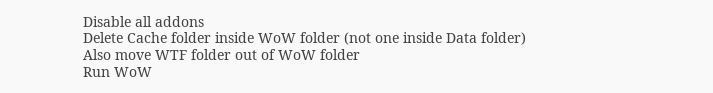Disable all addons
Delete Cache folder inside WoW folder (not one inside Data folder)
Also move WTF folder out of WoW folder
Run WoW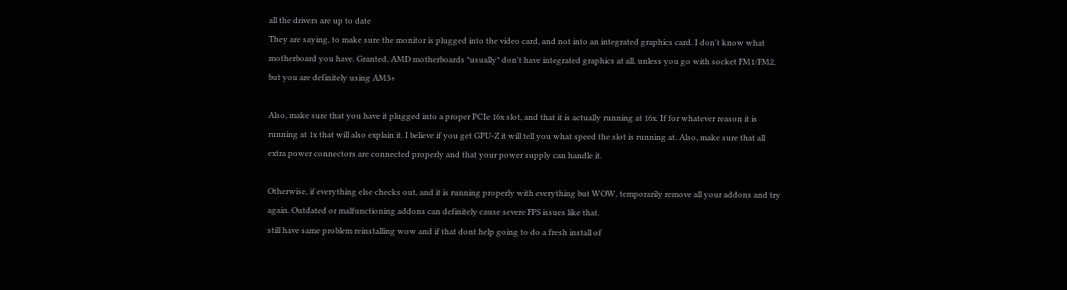all the drivers are up to date
They are saying, to make sure the monitor is plugged into the video card, and not into an integrated graphics card. I don't know what motherboard you have. Granted, AMD motherboards *usually* don't have integrated graphics at all, unless you go with socket FM1/FM2, but you are definitely using AM3+

Also, make sure that you have it plugged into a proper PCIe 16x slot, and that it is actually running at 16x. If for whatever reason it is running at 1x that will also explain it. I believe if you get GPU-Z it will tell you what speed the slot is running at. Also, make sure that all extra power connectors are connected properly and that your power supply can handle it.

Otherwise, if everything else checks out, and it is running properly with everything but WOW, temporarily remove all your addons and try again. Outdated or malfunctioning addons can definitely cause severe FPS issues like that.
still have same problem reinstalling wow and if that dont help going to do a fresh install of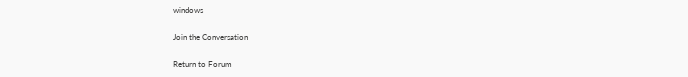windows

Join the Conversation

Return to Forum